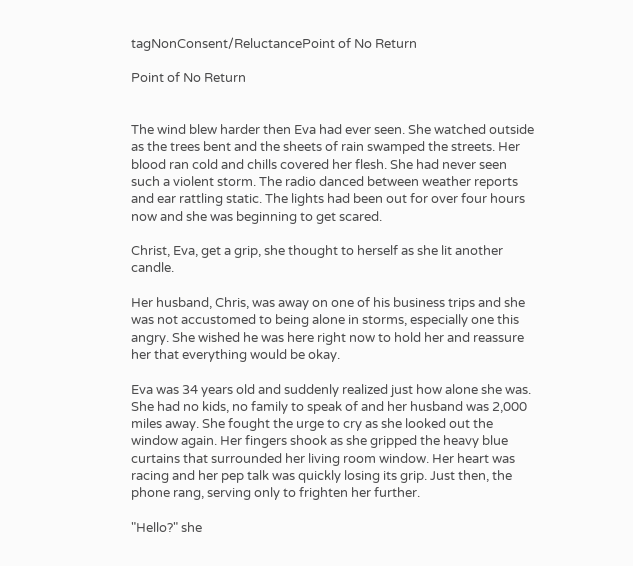tagNonConsent/ReluctancePoint of No Return

Point of No Return


The wind blew harder then Eva had ever seen. She watched outside as the trees bent and the sheets of rain swamped the streets. Her blood ran cold and chills covered her flesh. She had never seen such a violent storm. The radio danced between weather reports and ear rattling static. The lights had been out for over four hours now and she was beginning to get scared.

Christ, Eva, get a grip, she thought to herself as she lit another candle.

Her husband, Chris, was away on one of his business trips and she was not accustomed to being alone in storms, especially one this angry. She wished he was here right now to hold her and reassure her that everything would be okay.

Eva was 34 years old and suddenly realized just how alone she was. She had no kids, no family to speak of and her husband was 2,000 miles away. She fought the urge to cry as she looked out the window again. Her fingers shook as she gripped the heavy blue curtains that surrounded her living room window. Her heart was racing and her pep talk was quickly losing its grip. Just then, the phone rang, serving only to frighten her further.

"Hello?" she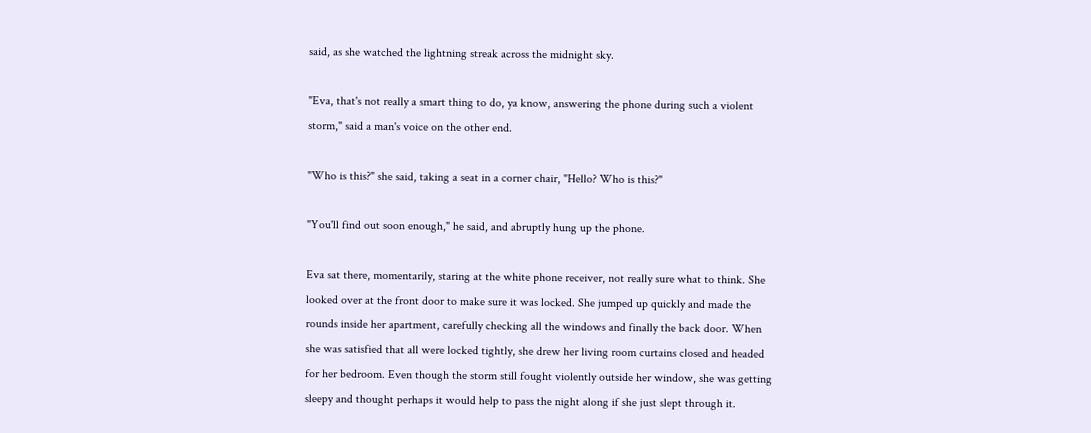said, as she watched the lightning streak across the midnight sky.

"Eva, that's not really a smart thing to do, ya know, answering the phone during such a violent storm," said a man's voice on the other end.

"Who is this?" she said, taking a seat in a corner chair, "Hello? Who is this?"

"You'll find out soon enough," he said, and abruptly hung up the phone.

Eva sat there, momentarily, staring at the white phone receiver, not really sure what to think. She looked over at the front door to make sure it was locked. She jumped up quickly and made the rounds inside her apartment, carefully checking all the windows and finally the back door. When she was satisfied that all were locked tightly, she drew her living room curtains closed and headed for her bedroom. Even though the storm still fought violently outside her window, she was getting sleepy and thought perhaps it would help to pass the night along if she just slept through it.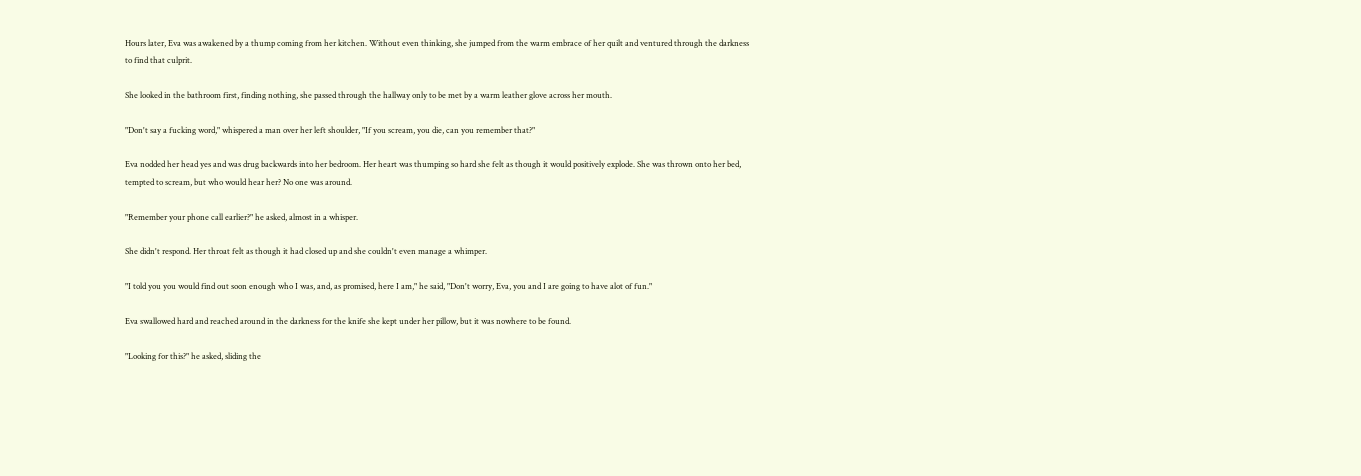Hours later, Eva was awakened by a thump coming from her kitchen. Without even thinking, she jumped from the warm embrace of her quilt and ventured through the darkness to find that culprit.

She looked in the bathroom first, finding nothing, she passed through the hallway only to be met by a warm leather glove across her mouth.

"Don't say a fucking word," whispered a man over her left shoulder, "If you scream, you die, can you remember that?"

Eva nodded her head yes and was drug backwards into her bedroom. Her heart was thumping so hard she felt as though it would positively explode. She was thrown onto her bed, tempted to scream, but who would hear her? No one was around.

"Remember your phone call earlier?" he asked, almost in a whisper.

She didn't respond. Her throat felt as though it had closed up and she couldn't even manage a whimper.

"I told you you would find out soon enough who I was, and, as promised, here I am," he said, "Don't worry, Eva, you and I are going to have alot of fun."

Eva swallowed hard and reached around in the darkness for the knife she kept under her pillow, but it was nowhere to be found.

"Looking for this?" he asked, sliding the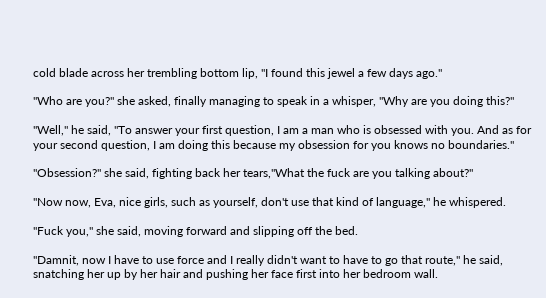cold blade across her trembling bottom lip, "I found this jewel a few days ago."

"Who are you?" she asked, finally managing to speak in a whisper, "Why are you doing this?"

"Well," he said, "To answer your first question, I am a man who is obsessed with you. And as for your second question, I am doing this because my obsession for you knows no boundaries."

"Obsession?" she said, fighting back her tears,"What the fuck are you talking about?"

"Now now, Eva, nice girls, such as yourself, don't use that kind of language," he whispered.

"Fuck you," she said, moving forward and slipping off the bed.

"Damnit, now I have to use force and I really didn't want to have to go that route," he said, snatching her up by her hair and pushing her face first into her bedroom wall.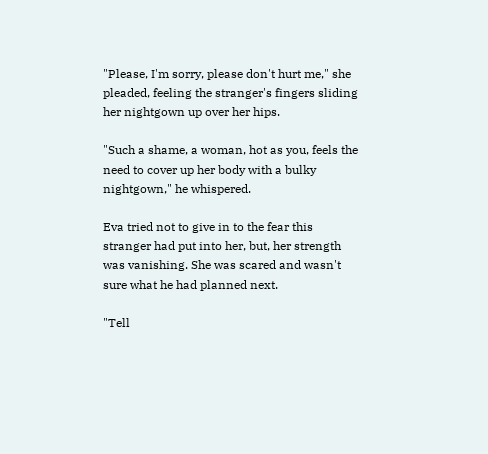"Please, I'm sorry, please don't hurt me," she pleaded, feeling the stranger's fingers sliding her nightgown up over her hips.

"Such a shame, a woman, hot as you, feels the need to cover up her body with a bulky nightgown," he whispered.

Eva tried not to give in to the fear this stranger had put into her, but, her strength was vanishing. She was scared and wasn't sure what he had planned next.

"Tell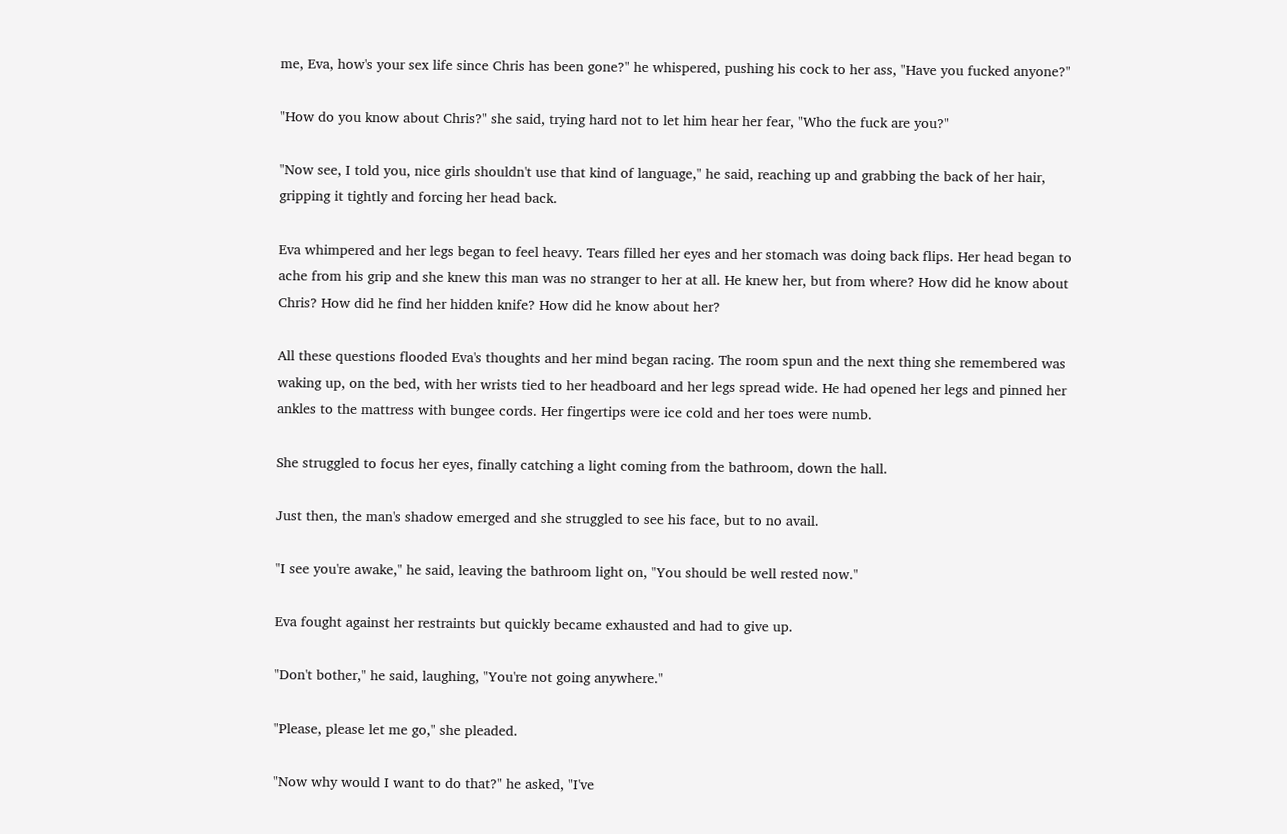me, Eva, how's your sex life since Chris has been gone?" he whispered, pushing his cock to her ass, "Have you fucked anyone?"

"How do you know about Chris?" she said, trying hard not to let him hear her fear, "Who the fuck are you?"

"Now see, I told you, nice girls shouldn't use that kind of language," he said, reaching up and grabbing the back of her hair, gripping it tightly and forcing her head back.

Eva whimpered and her legs began to feel heavy. Tears filled her eyes and her stomach was doing back flips. Her head began to ache from his grip and she knew this man was no stranger to her at all. He knew her, but from where? How did he know about Chris? How did he find her hidden knife? How did he know about her?

All these questions flooded Eva's thoughts and her mind began racing. The room spun and the next thing she remembered was waking up, on the bed, with her wrists tied to her headboard and her legs spread wide. He had opened her legs and pinned her ankles to the mattress with bungee cords. Her fingertips were ice cold and her toes were numb.

She struggled to focus her eyes, finally catching a light coming from the bathroom, down the hall.

Just then, the man's shadow emerged and she struggled to see his face, but to no avail.

"I see you're awake," he said, leaving the bathroom light on, "You should be well rested now."

Eva fought against her restraints but quickly became exhausted and had to give up.

"Don't bother," he said, laughing, "You're not going anywhere."

"Please, please let me go," she pleaded.

"Now why would I want to do that?" he asked, "I've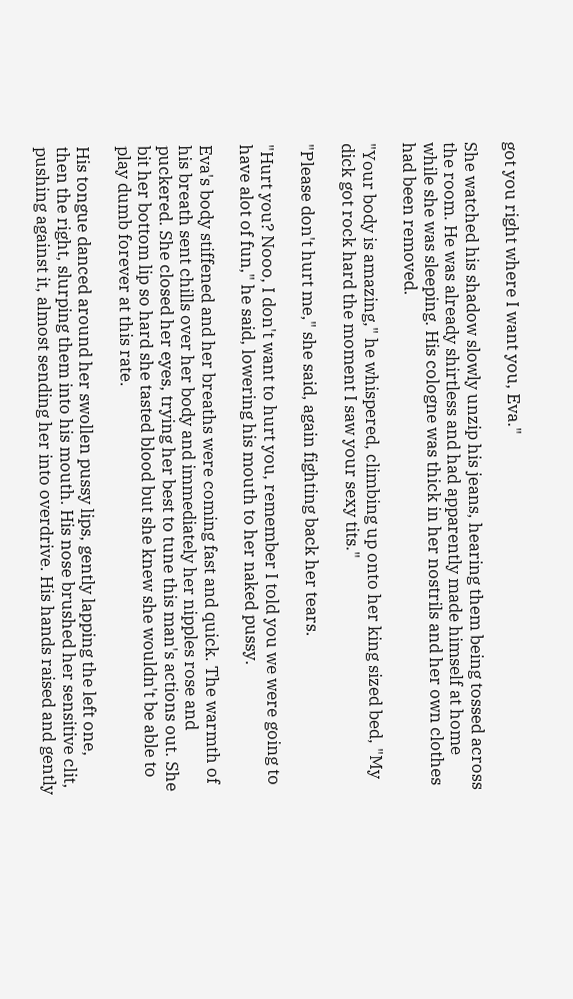got you right where I want you, Eva."

She watched his shadow slowly unzip his jeans, hearing them being tossed across the room. He was already shirtless and had apparently made himself at home while she was sleeping. His cologne was thick in her nostrils and her own clothes had been removed.

"Your body is amazing," he whispered, climbing up onto her king sized bed, "My dick got rock hard the moment I saw your sexy tits."

"Please don't hurt me," she said, again fighting back her tears.

"Hurt you? Nooo, I don't want to hurt you, remember I told you we were going to have alot of fun," he said, lowering his mouth to her naked pussy.

Eva's body stiffened and her breaths were coming fast and quick. The warmth of his breath sent chills over her body and immediately her nipples rose and puckered. She closed her eyes, trying her best to tune this man's actions out. She bit her bottom lip so hard she tasted blood but she knew she wouldn't be able to play dumb forever at this rate.

His tongue danced around her swollen pussy lips, gently lapping the left one, then the right, slurping them into his mouth. His nose brushed her sensitive clit, pushing against it, almost sending her into overdrive. His hands raised and gently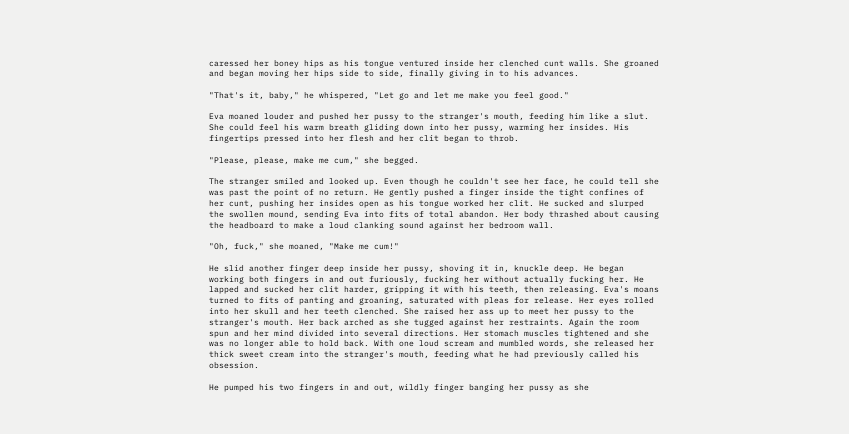caressed her boney hips as his tongue ventured inside her clenched cunt walls. She groaned and began moving her hips side to side, finally giving in to his advances.

"That's it, baby," he whispered, "Let go and let me make you feel good."

Eva moaned louder and pushed her pussy to the stranger's mouth, feeding him like a slut. She could feel his warm breath gliding down into her pussy, warming her insides. His fingertips pressed into her flesh and her clit began to throb.

"Please, please, make me cum," she begged.

The stranger smiled and looked up. Even though he couldn't see her face, he could tell she was past the point of no return. He gently pushed a finger inside the tight confines of her cunt, pushing her insides open as his tongue worked her clit. He sucked and slurped the swollen mound, sending Eva into fits of total abandon. Her body thrashed about causing the headboard to make a loud clanking sound against her bedroom wall.

"Oh, fuck," she moaned, "Make me cum!"

He slid another finger deep inside her pussy, shoving it in, knuckle deep. He began working both fingers in and out furiously, fucking her without actually fucking her. He lapped and sucked her clit harder, gripping it with his teeth, then releasing. Eva's moans turned to fits of panting and groaning, saturated with pleas for release. Her eyes rolled into her skull and her teeth clenched. She raised her ass up to meet her pussy to the stranger's mouth. Her back arched as she tugged against her restraints. Again the room spun and her mind divided into several directions. Her stomach muscles tightened and she was no longer able to hold back. With one loud scream and mumbled words, she released her thick sweet cream into the stranger's mouth, feeding what he had previously called his obsession.

He pumped his two fingers in and out, wildly finger banging her pussy as she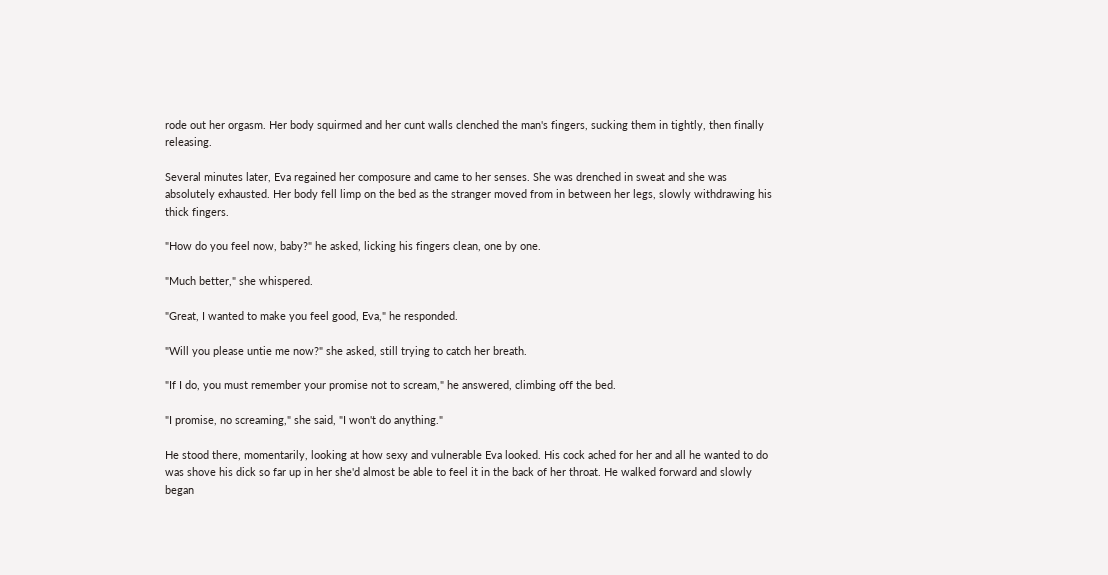rode out her orgasm. Her body squirmed and her cunt walls clenched the man's fingers, sucking them in tightly, then finally releasing.

Several minutes later, Eva regained her composure and came to her senses. She was drenched in sweat and she was absolutely exhausted. Her body fell limp on the bed as the stranger moved from in between her legs, slowly withdrawing his thick fingers.

"How do you feel now, baby?" he asked, licking his fingers clean, one by one.

"Much better," she whispered.

"Great, I wanted to make you feel good, Eva," he responded.

"Will you please untie me now?" she asked, still trying to catch her breath.

"If I do, you must remember your promise not to scream," he answered, climbing off the bed.

"I promise, no screaming," she said, "I won't do anything."

He stood there, momentarily, looking at how sexy and vulnerable Eva looked. His cock ached for her and all he wanted to do was shove his dick so far up in her she'd almost be able to feel it in the back of her throat. He walked forward and slowly began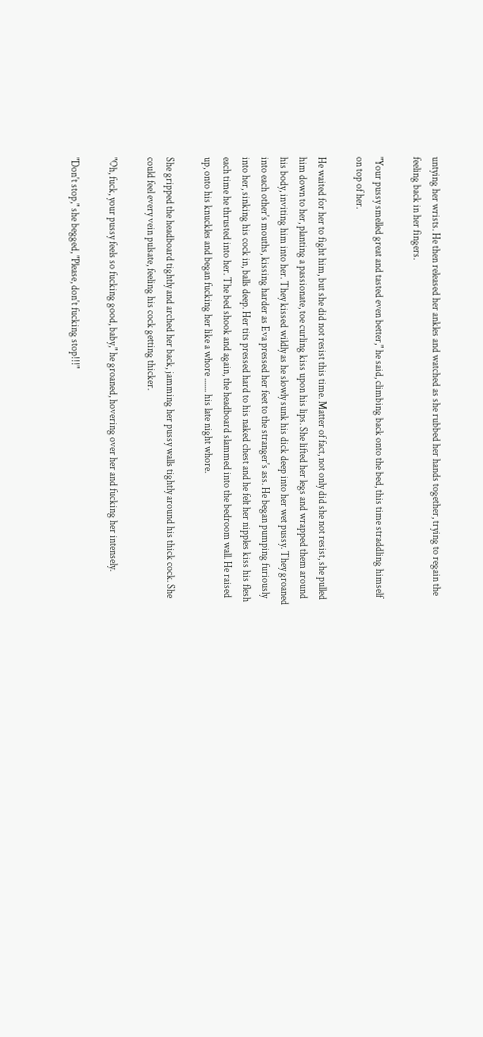untying her wrists. He then released her ankles and watched as she rubbed her hands together, trying to regain the feeling back in her fingers.

"Your pussy smelled great and tasted even better," he said, climbing back onto the bed, this time straddling himself on top of her.

He waited for her to fight him, but she did not resist this time. Matter of fact, not only did she not resist, she pulled him down to her, planting a passionate, toe curling kiss upon his lips. She lifted her legs and wrapped them around his body, inviting him into her. They kissed wildly as he slowly sunk his dick deep into her wet pussy. They groaned into each other's mouths, kissing harder as Eva pressed her feet to the stranger's ass. He began pumping furiously into her, sinking his cock in, balls deep. Her tits pressed hard to his naked chest and he felt her nipples kiss his flesh each time he thrusted into her. The bed shook and again, the headboard slammed into the bedroom wall. He raised up, onto his knuckles and began fucking her like a whore ....... his late night whore.

She gripped the headboard tightly and arched her back, jamming her pussy walls tightly around his thick cock. She could feel every vein pulsate, feeling his cock getting thicker.

"Oh, fuck, your pussy feels so fucking good, baby," he groaned, hovering over her and fucking her intensely.

"Don't stop," she begged, "Please, don't fucking stop!!!"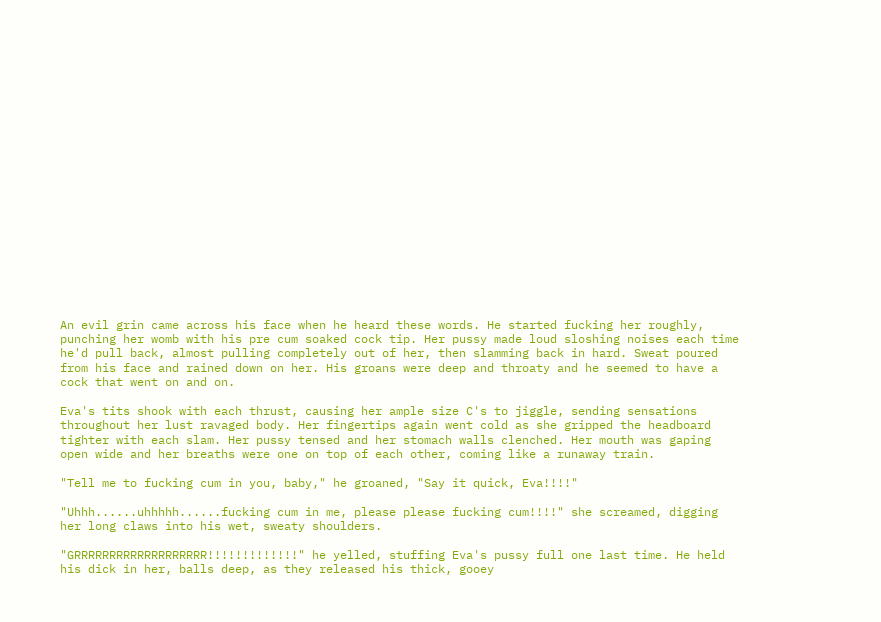An evil grin came across his face when he heard these words. He started fucking her roughly, punching her womb with his pre cum soaked cock tip. Her pussy made loud sloshing noises each time he'd pull back, almost pulling completely out of her, then slamming back in hard. Sweat poured from his face and rained down on her. His groans were deep and throaty and he seemed to have a cock that went on and on.

Eva's tits shook with each thrust, causing her ample size C's to jiggle, sending sensations throughout her lust ravaged body. Her fingertips again went cold as she gripped the headboard tighter with each slam. Her pussy tensed and her stomach walls clenched. Her mouth was gaping open wide and her breaths were one on top of each other, coming like a runaway train.

"Tell me to fucking cum in you, baby," he groaned, "Say it quick, Eva!!!!"

"Uhhh......uhhhhh......fucking cum in me, please please fucking cum!!!!" she screamed, digging her long claws into his wet, sweaty shoulders.

"GRRRRRRRRRRRRRRRRRRR!!!!!!!!!!!!!" he yelled, stuffing Eva's pussy full one last time. He held his dick in her, balls deep, as they released his thick, gooey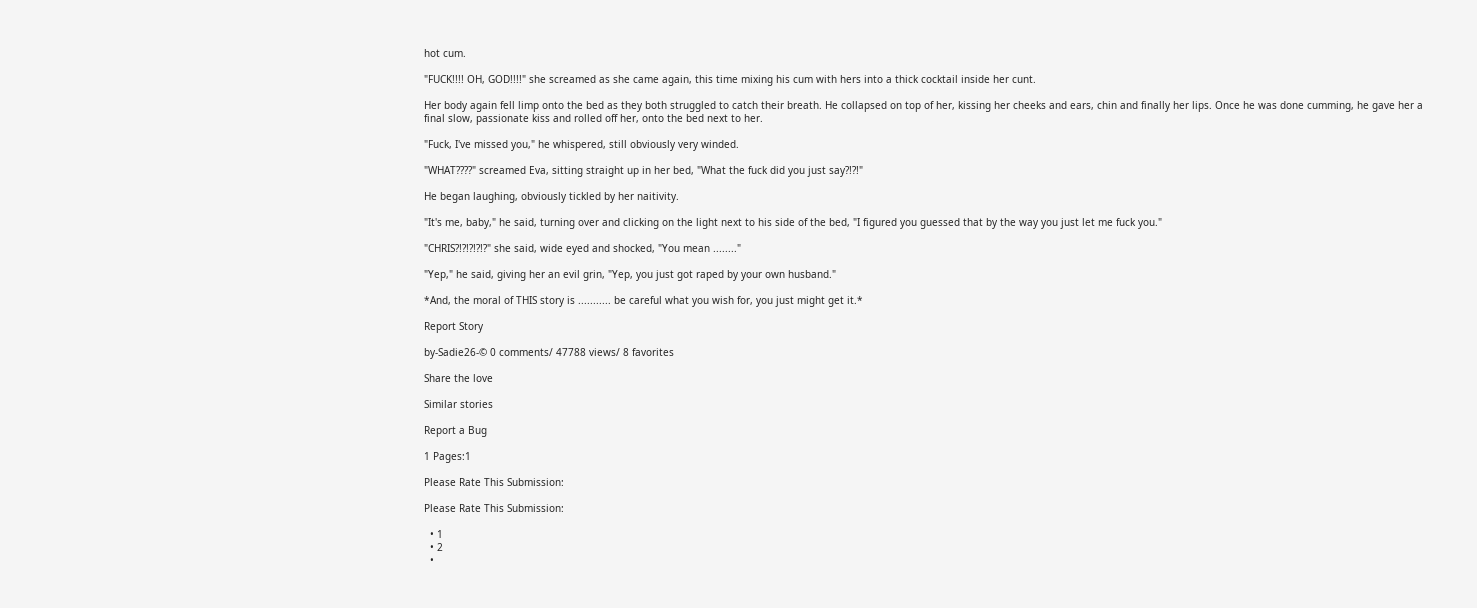hot cum.

"FUCK!!!! OH, GOD!!!!" she screamed as she came again, this time mixing his cum with hers into a thick cocktail inside her cunt.

Her body again fell limp onto the bed as they both struggled to catch their breath. He collapsed on top of her, kissing her cheeks and ears, chin and finally her lips. Once he was done cumming, he gave her a final slow, passionate kiss and rolled off her, onto the bed next to her.

"Fuck, I've missed you," he whispered, still obviously very winded.

"WHAT????" screamed Eva, sitting straight up in her bed, "What the fuck did you just say?!?!"

He began laughing, obviously tickled by her naitivity.

"It's me, baby," he said, turning over and clicking on the light next to his side of the bed, "I figured you guessed that by the way you just let me fuck you."

"CHRIS?!?!?!?!?" she said, wide eyed and shocked, "You mean ........"

"Yep," he said, giving her an evil grin, "Yep, you just got raped by your own husband."

*And, the moral of THIS story is ........... be careful what you wish for, you just might get it.*

Report Story

by-Sadie26-© 0 comments/ 47788 views/ 8 favorites

Share the love

Similar stories

Report a Bug

1 Pages:1

Please Rate This Submission:

Please Rate This Submission:

  • 1
  • 2
  •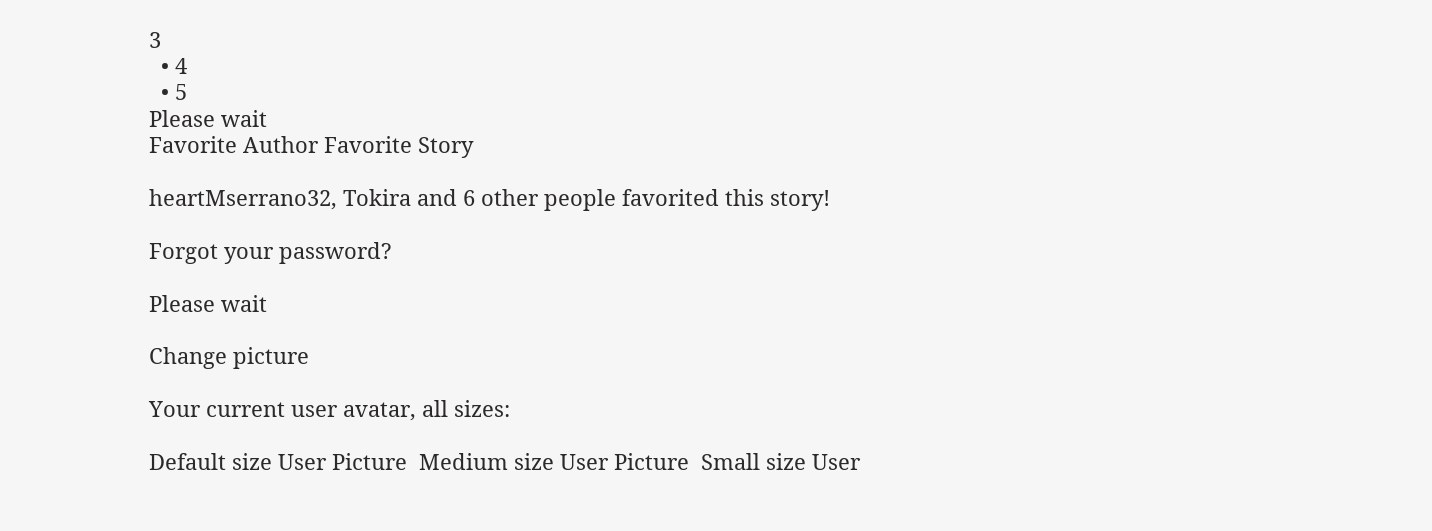3
  • 4
  • 5
Please wait
Favorite Author Favorite Story

heartMserrano32, Tokira and 6 other people favorited this story!

Forgot your password?

Please wait

Change picture

Your current user avatar, all sizes:

Default size User Picture  Medium size User Picture  Small size User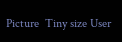Picture  Tiny size User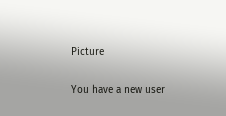Picture

You have a new user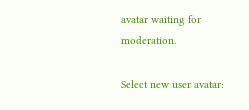avatar waiting for moderation.

Select new user avatar: